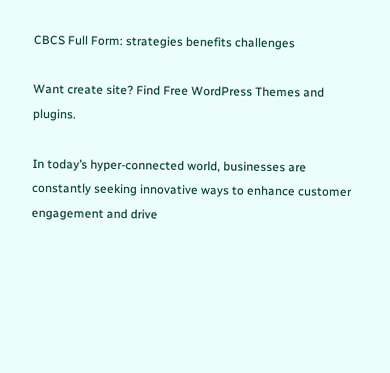CBCS Full Form: strategies benefits challenges

Want create site? Find Free WordPress Themes and plugins.

In today’s hyper-connected world, businesses are constantly seeking innovative ways to enhance customer engagement and drive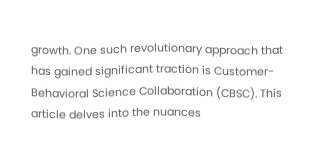growth. One such revolutionary approach that has gained significant traction is Customer-Behavioral Science Collaboration (CBSC). This article delves into the nuances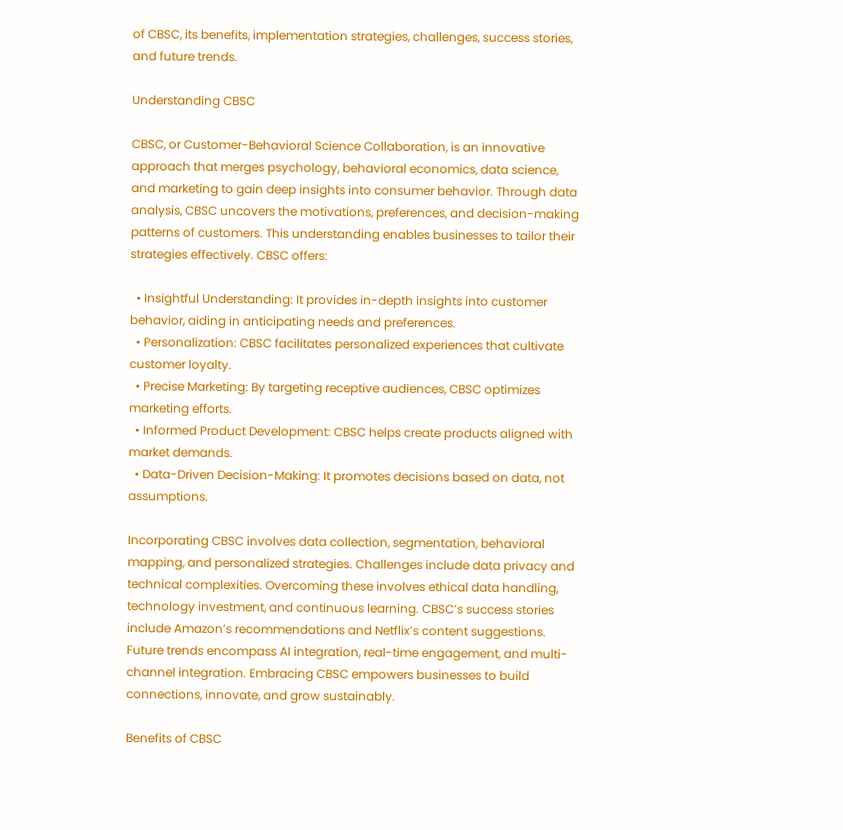of CBSC, its benefits, implementation strategies, challenges, success stories, and future trends.

Understanding CBSC

CBSC, or Customer-Behavioral Science Collaboration, is an innovative approach that merges psychology, behavioral economics, data science, and marketing to gain deep insights into consumer behavior. Through data analysis, CBSC uncovers the motivations, preferences, and decision-making patterns of customers. This understanding enables businesses to tailor their strategies effectively. CBSC offers:

  • Insightful Understanding: It provides in-depth insights into customer behavior, aiding in anticipating needs and preferences.
  • Personalization: CBSC facilitates personalized experiences that cultivate customer loyalty.
  • Precise Marketing: By targeting receptive audiences, CBSC optimizes marketing efforts.
  • Informed Product Development: CBSC helps create products aligned with market demands.
  • Data-Driven Decision-Making: It promotes decisions based on data, not assumptions.

Incorporating CBSC involves data collection, segmentation, behavioral mapping, and personalized strategies. Challenges include data privacy and technical complexities. Overcoming these involves ethical data handling, technology investment, and continuous learning. CBSC’s success stories include Amazon’s recommendations and Netflix’s content suggestions. Future trends encompass AI integration, real-time engagement, and multi-channel integration. Embracing CBSC empowers businesses to build connections, innovate, and grow sustainably.

Benefits of CBSC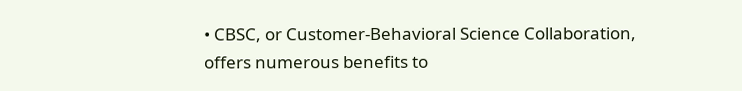• CBSC, or Customer-Behavioral Science Collaboration, offers numerous benefits to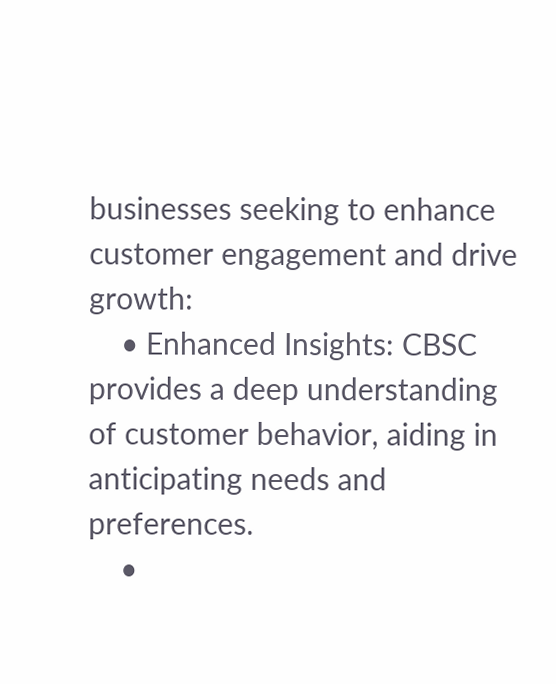businesses seeking to enhance customer engagement and drive growth:
    • Enhanced Insights: CBSC provides a deep understanding of customer behavior, aiding in anticipating needs and preferences.
    •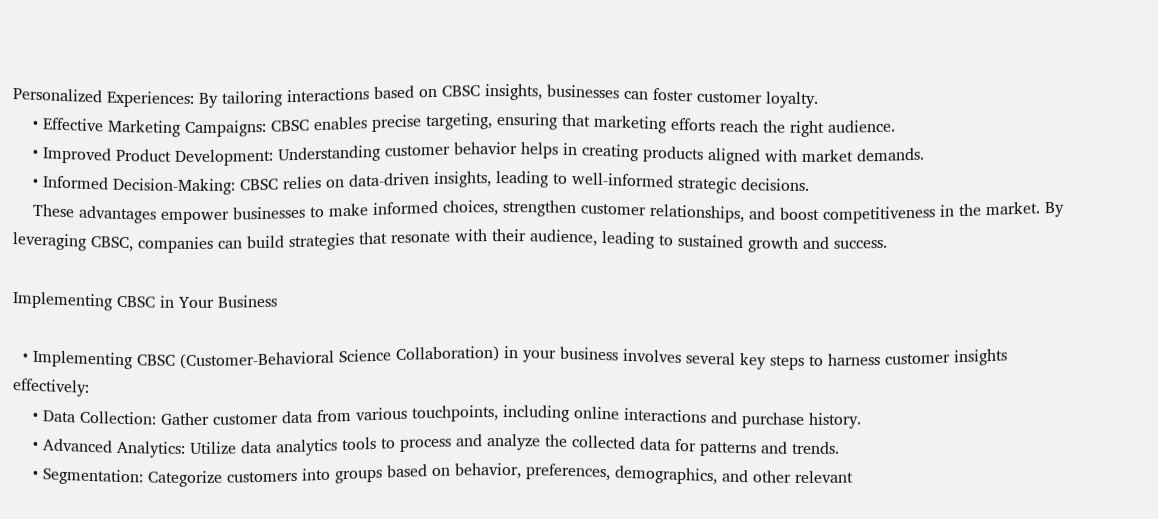Personalized Experiences: By tailoring interactions based on CBSC insights, businesses can foster customer loyalty.
    • Effective Marketing Campaigns: CBSC enables precise targeting, ensuring that marketing efforts reach the right audience.
    • Improved Product Development: Understanding customer behavior helps in creating products aligned with market demands.
    • Informed Decision-Making: CBSC relies on data-driven insights, leading to well-informed strategic decisions.
    These advantages empower businesses to make informed choices, strengthen customer relationships, and boost competitiveness in the market. By leveraging CBSC, companies can build strategies that resonate with their audience, leading to sustained growth and success.

Implementing CBSC in Your Business

  • Implementing CBSC (Customer-Behavioral Science Collaboration) in your business involves several key steps to harness customer insights effectively:
    • Data Collection: Gather customer data from various touchpoints, including online interactions and purchase history.
    • Advanced Analytics: Utilize data analytics tools to process and analyze the collected data for patterns and trends.
    • Segmentation: Categorize customers into groups based on behavior, preferences, demographics, and other relevant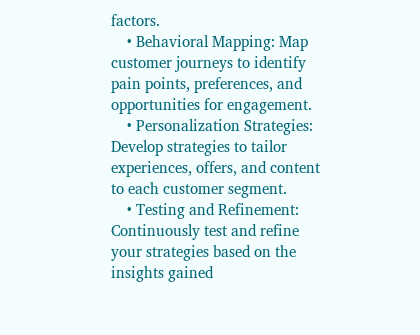factors.
    • Behavioral Mapping: Map customer journeys to identify pain points, preferences, and opportunities for engagement.
    • Personalization Strategies: Develop strategies to tailor experiences, offers, and content to each customer segment.
    • Testing and Refinement: Continuously test and refine your strategies based on the insights gained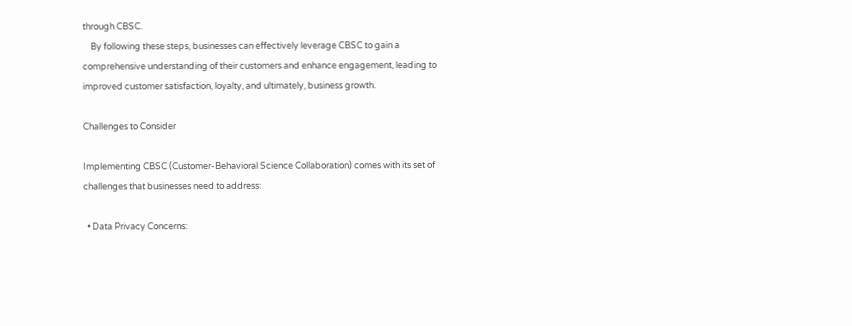through CBSC.
    By following these steps, businesses can effectively leverage CBSC to gain a comprehensive understanding of their customers and enhance engagement, leading to improved customer satisfaction, loyalty, and ultimately, business growth.

Challenges to Consider

Implementing CBSC (Customer-Behavioral Science Collaboration) comes with its set of challenges that businesses need to address:

  • Data Privacy Concerns: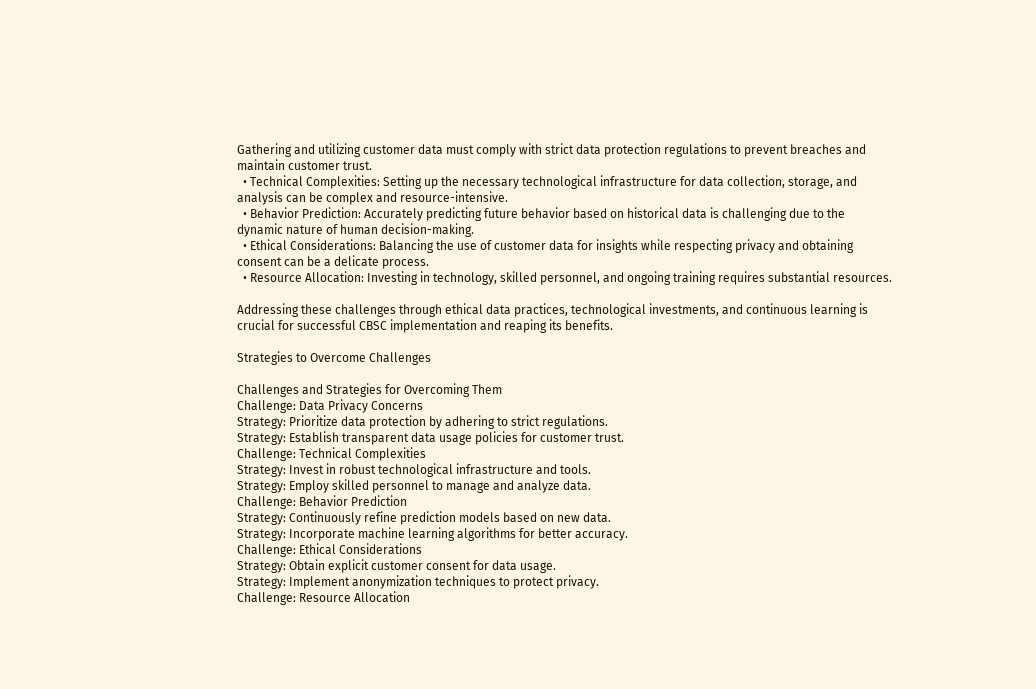Gathering and utilizing customer data must comply with strict data protection regulations to prevent breaches and maintain customer trust.
  • Technical Complexities: Setting up the necessary technological infrastructure for data collection, storage, and analysis can be complex and resource-intensive.
  • Behavior Prediction: Accurately predicting future behavior based on historical data is challenging due to the dynamic nature of human decision-making.
  • Ethical Considerations: Balancing the use of customer data for insights while respecting privacy and obtaining consent can be a delicate process.
  • Resource Allocation: Investing in technology, skilled personnel, and ongoing training requires substantial resources.

Addressing these challenges through ethical data practices, technological investments, and continuous learning is crucial for successful CBSC implementation and reaping its benefits.

Strategies to Overcome Challenges

Challenges and Strategies for Overcoming Them
Challenge: Data Privacy Concerns
Strategy: Prioritize data protection by adhering to strict regulations.
Strategy: Establish transparent data usage policies for customer trust.
Challenge: Technical Complexities
Strategy: Invest in robust technological infrastructure and tools.
Strategy: Employ skilled personnel to manage and analyze data.
Challenge: Behavior Prediction
Strategy: Continuously refine prediction models based on new data.
Strategy: Incorporate machine learning algorithms for better accuracy.
Challenge: Ethical Considerations
Strategy: Obtain explicit customer consent for data usage.
Strategy: Implement anonymization techniques to protect privacy.
Challenge: Resource Allocation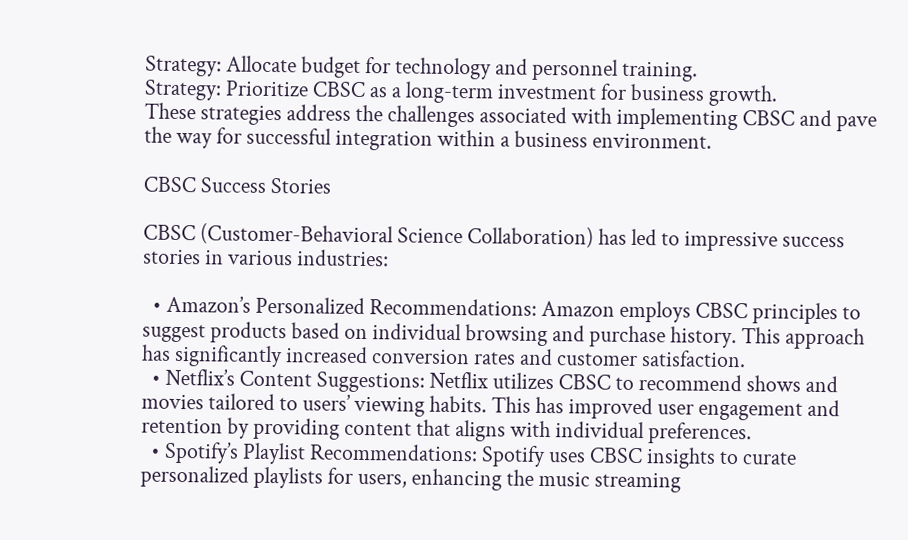Strategy: Allocate budget for technology and personnel training.
Strategy: Prioritize CBSC as a long-term investment for business growth.
These strategies address the challenges associated with implementing CBSC and pave the way for successful integration within a business environment.

CBSC Success Stories

CBSC (Customer-Behavioral Science Collaboration) has led to impressive success stories in various industries:

  • Amazon’s Personalized Recommendations: Amazon employs CBSC principles to suggest products based on individual browsing and purchase history. This approach has significantly increased conversion rates and customer satisfaction.
  • Netflix’s Content Suggestions: Netflix utilizes CBSC to recommend shows and movies tailored to users’ viewing habits. This has improved user engagement and retention by providing content that aligns with individual preferences.
  • Spotify’s Playlist Recommendations: Spotify uses CBSC insights to curate personalized playlists for users, enhancing the music streaming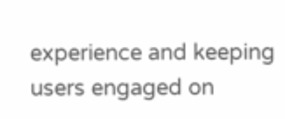experience and keeping users engaged on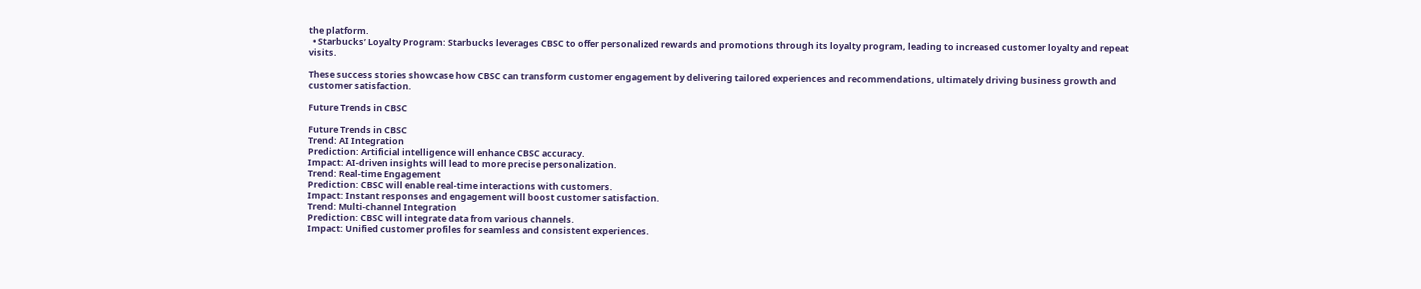the platform.
  • Starbucks’ Loyalty Program: Starbucks leverages CBSC to offer personalized rewards and promotions through its loyalty program, leading to increased customer loyalty and repeat visits.

These success stories showcase how CBSC can transform customer engagement by delivering tailored experiences and recommendations, ultimately driving business growth and customer satisfaction.

Future Trends in CBSC

Future Trends in CBSC
Trend: AI Integration
Prediction: Artificial intelligence will enhance CBSC accuracy.
Impact: AI-driven insights will lead to more precise personalization.
Trend: Real-time Engagement
Prediction: CBSC will enable real-time interactions with customers.
Impact: Instant responses and engagement will boost customer satisfaction.
Trend: Multi-channel Integration
Prediction: CBSC will integrate data from various channels.
Impact: Unified customer profiles for seamless and consistent experiences.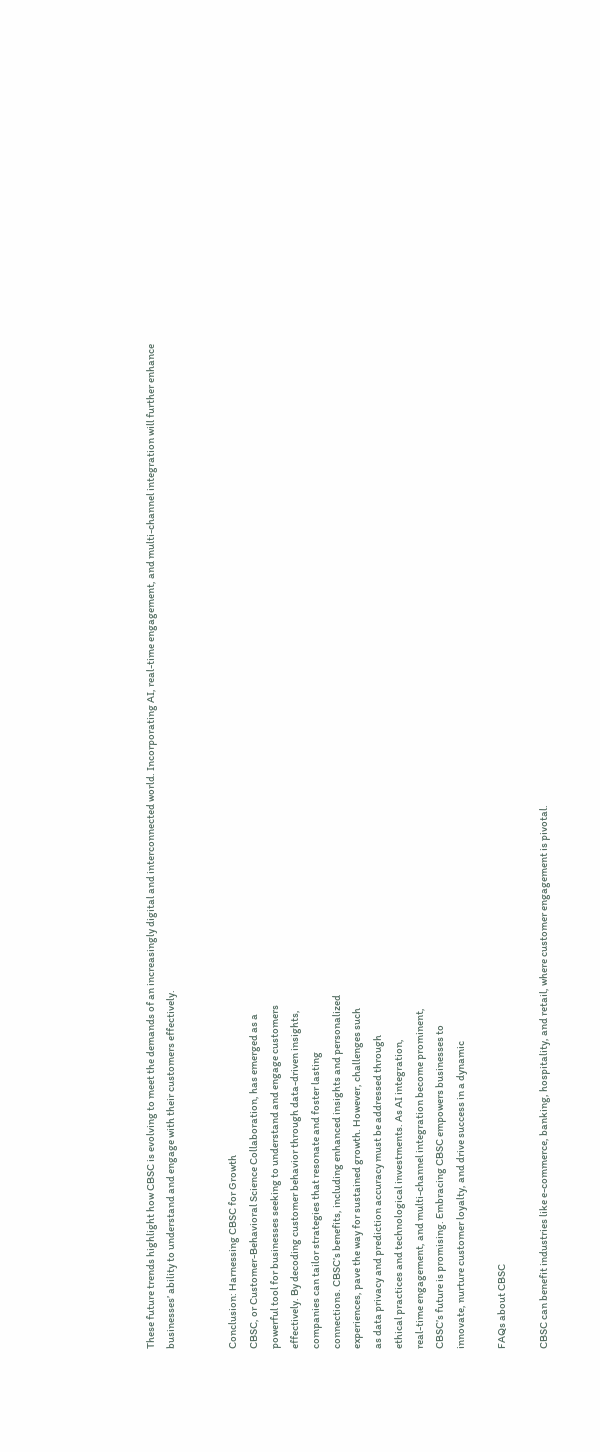These future trends highlight how CBSC is evolving to meet the demands of an increasingly digital and interconnected world. Incorporating AI, real-time engagement, and multi-channel integration will further enhance businesses’ ability to understand and engage with their customers effectively.


Conclusion: Harnessing CBSC for Growth
CBSC, or Customer-Behavioral Science Collaboration, has emerged as a
powerful tool for businesses seeking to understand and engage customers
effectively. By decoding customer behavior through data-driven insights,
companies can tailor strategies that resonate and foster lasting
connections. CBSC’s benefits, including enhanced insights and personalized
experiences, pave the way for sustained growth. However, challenges such
as data privacy and prediction accuracy must be addressed through
ethical practices and technological investments. As AI integration,
real-time engagement, and multi-channel integration become prominent,
CBSC’s future is promising. Embracing CBSC empowers businesses to
innovate, nurture customer loyalty, and drive success in a dynamic

FAQs about CBSC

CBSC can benefit industries like e-commerce, banking, hospitality, and retail, where customer engagement is pivotal.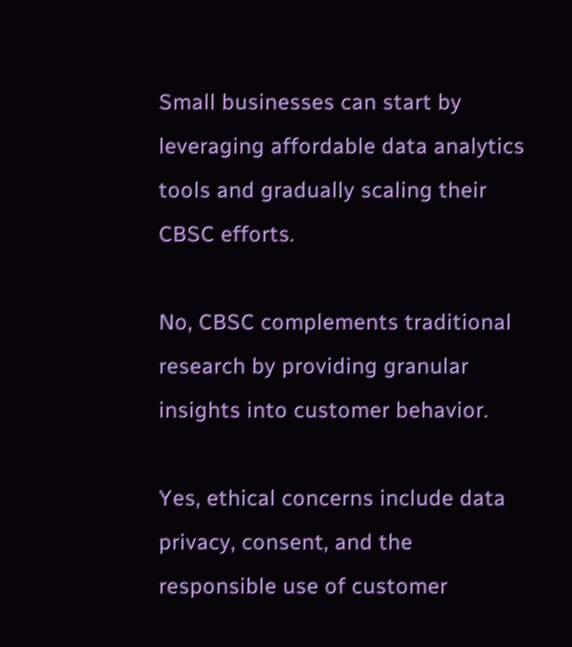Small businesses can start by leveraging affordable data analytics tools and gradually scaling their CBSC efforts.

No, CBSC complements traditional research by providing granular insights into customer behavior.

Yes, ethical concerns include data privacy, consent, and the responsible use of customer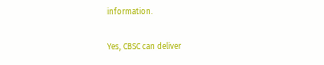information.

Yes, CBSC can deliver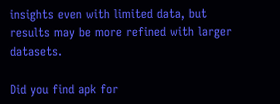insights even with limited data, but results may be more refined with larger datasets.

Did you find apk for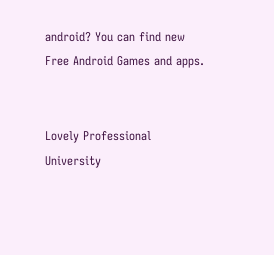android? You can find new Free Android Games and apps.


Lovely Professional University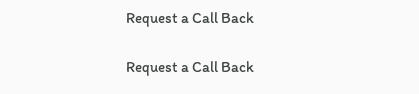Request a Call Back

Request a Call Back